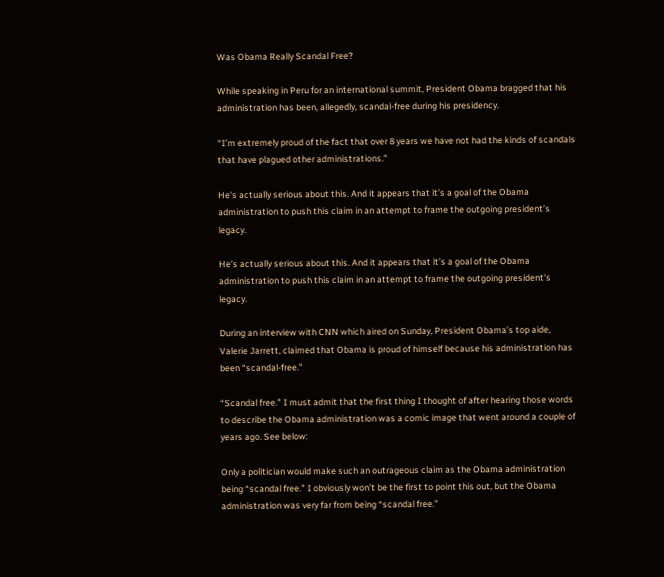Was Obama Really Scandal Free?

While speaking in Peru for an international summit, President Obama bragged that his administration has been, allegedly, scandal-free during his presidency.

“I’m extremely proud of the fact that over 8 years we have not had the kinds of scandals that have plagued other administrations.”

He’s actually serious about this. And it appears that it’s a goal of the Obama administration to push this claim in an attempt to frame the outgoing president’s legacy.

He’s actually serious about this. And it appears that it’s a goal of the Obama administration to push this claim in an attempt to frame the outgoing president’s legacy.

During an interview with CNN which aired on Sunday, President Obama’s top aide, Valerie Jarrett, claimed that Obama is proud of himself because his administration has been “scandal-free.”

“Scandal free.” I must admit that the first thing I thought of after hearing those words to describe the Obama administration was a comic image that went around a couple of years ago. See below:

Only a politician would make such an outrageous claim as the Obama administration being “scandal free.” I obviously won’t be the first to point this out, but the Obama administration was very far from being “scandal free.”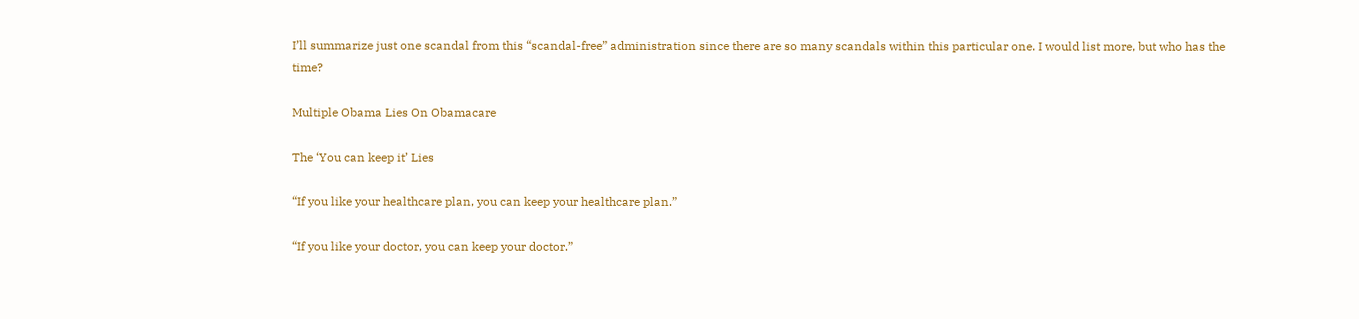I’ll summarize just one scandal from this “scandal-free” administration since there are so many scandals within this particular one. I would list more, but who has the time?

Multiple Obama Lies On Obamacare

The ‘You can keep it’ Lies

“If you like your healthcare plan, you can keep your healthcare plan.”

“If you like your doctor, you can keep your doctor.”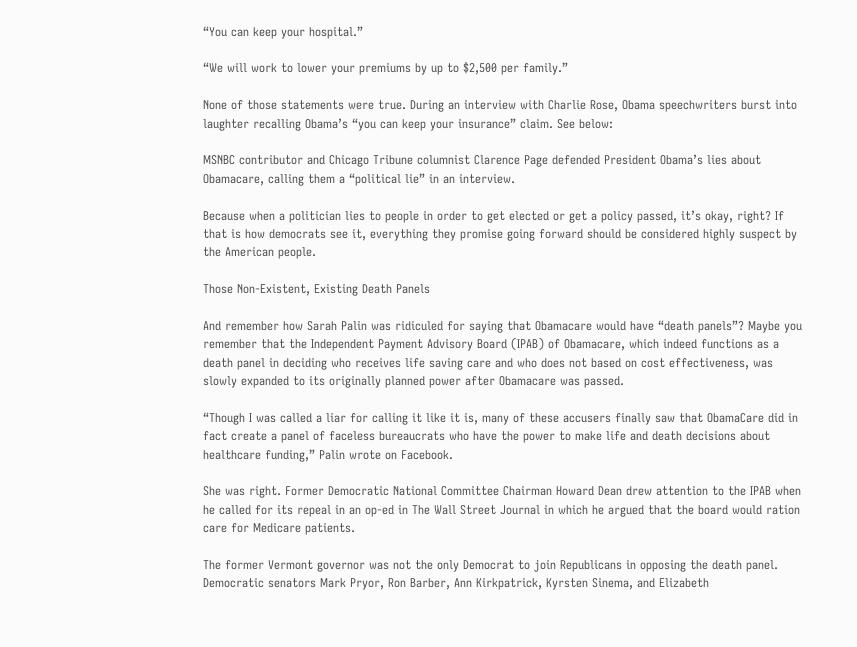“You can keep your hospital.”

“We will work to lower your premiums by up to $2,500 per family.”

None of those statements were true. During an interview with Charlie Rose, Obama speechwriters burst into laughter recalling Obama’s “you can keep your insurance” claim. See below:

MSNBC contributor and Chicago Tribune columnist Clarence Page defended President Obama’s lies about Obamacare, calling them a “political lie” in an interview.

Because when a politician lies to people in order to get elected or get a policy passed, it’s okay, right? If that is how democrats see it, everything they promise going forward should be considered highly suspect by the American people.

Those Non-Existent, Existing Death Panels

And remember how Sarah Palin was ridiculed for saying that Obamacare would have “death panels”? Maybe you remember that the Independent Payment Advisory Board (IPAB) of Obamacare, which indeed functions as a death panel in deciding who receives life saving care and who does not based on cost effectiveness, was slowly expanded to its originally planned power after Obamacare was passed.

“Though I was called a liar for calling it like it is, many of these accusers finally saw that ObamaCare did in fact create a panel of faceless bureaucrats who have the power to make life and death decisions about healthcare funding,” Palin wrote on Facebook.

She was right. Former Democratic National Committee Chairman Howard Dean drew attention to the IPAB when he called for its repeal in an op-ed in The Wall Street Journal in which he argued that the board would ration care for Medicare patients.

The former Vermont governor was not the only Democrat to join Republicans in opposing the death panel. Democratic senators Mark Pryor, Ron Barber, Ann Kirkpatrick, Kyrsten Sinema, and Elizabeth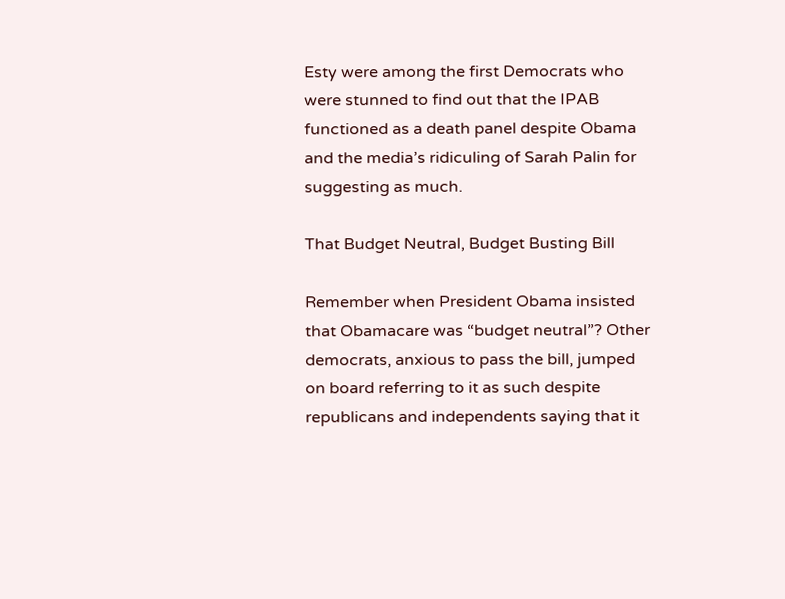Esty were among the first Democrats who were stunned to find out that the IPAB functioned as a death panel despite Obama and the media’s ridiculing of Sarah Palin for suggesting as much.

That Budget Neutral, Budget Busting Bill

Remember when President Obama insisted that Obamacare was “budget neutral”? Other democrats, anxious to pass the bill, jumped on board referring to it as such despite republicans and independents saying that it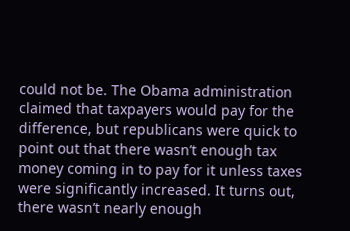could not be. The Obama administration claimed that taxpayers would pay for the difference, but republicans were quick to point out that there wasn’t enough tax money coming in to pay for it unless taxes were significantly increased. It turns out, there wasn’t nearly enough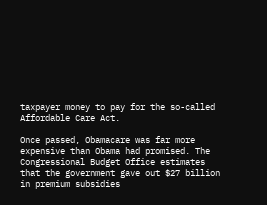taxpayer money to pay for the so-called Affordable Care Act.

Once passed, Obamacare was far more expensive than Obama had promised. The Congressional Budget Office estimates that the government gave out $27 billion in premium subsidies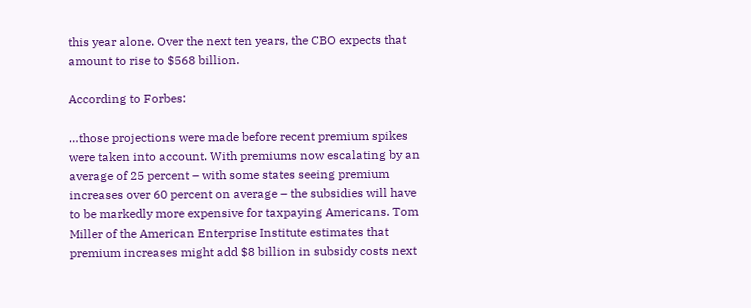this year alone. Over the next ten years, the CBO expects that amount to rise to $568 billion.

According to Forbes:

…those projections were made before recent premium spikes were taken into account. With premiums now escalating by an average of 25 percent – with some states seeing premium increases over 60 percent on average – the subsidies will have to be markedly more expensive for taxpaying Americans. Tom Miller of the American Enterprise Institute estimates that premium increases might add $8 billion in subsidy costs next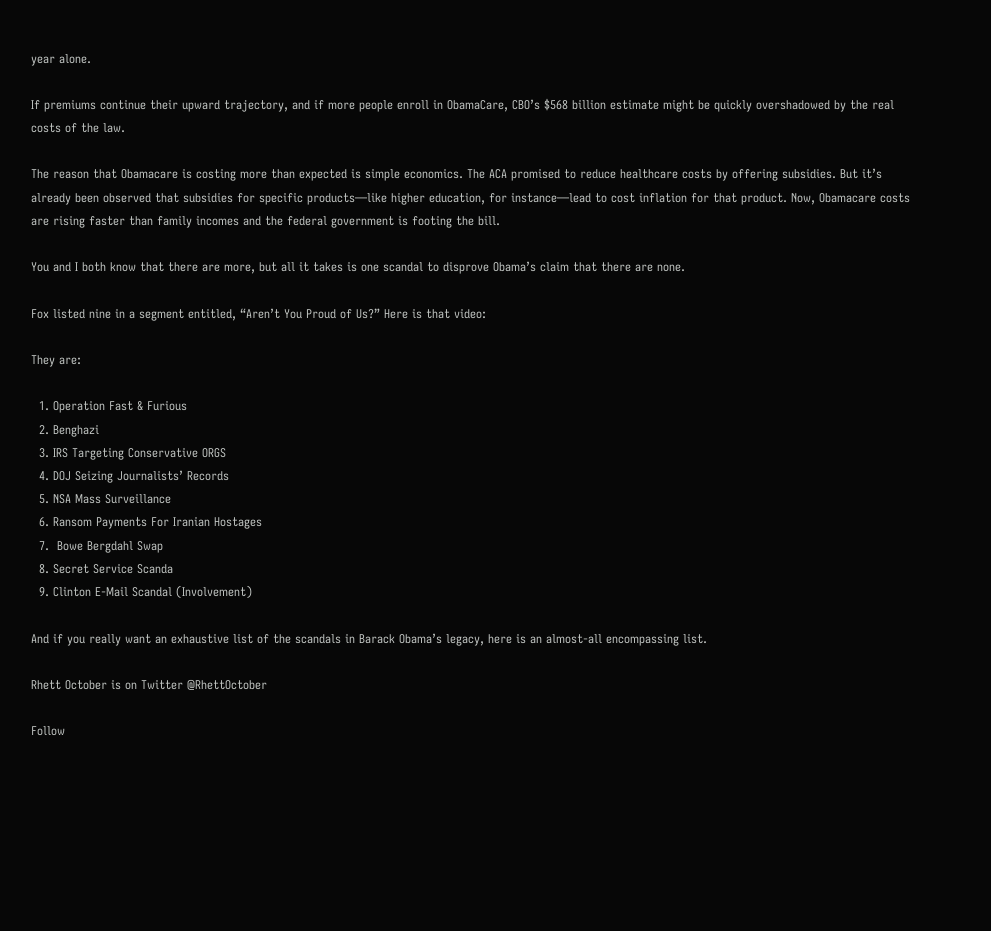year alone.

If premiums continue their upward trajectory, and if more people enroll in ObamaCare, CBO’s $568 billion estimate might be quickly overshadowed by the real costs of the law.

The reason that Obamacare is costing more than expected is simple economics. The ACA promised to reduce healthcare costs by offering subsidies. But it’s already been observed that subsidies for specific products—like higher education, for instance—lead to cost inflation for that product. Now, Obamacare costs are rising faster than family incomes and the federal government is footing the bill.

You and I both know that there are more, but all it takes is one scandal to disprove Obama’s claim that there are none.

Fox listed nine in a segment entitled, “Aren’t You Proud of Us?” Here is that video:

They are:

  1. Operation Fast & Furious
  2. Benghazi
  3. IRS Targeting Conservative ORGS
  4. DOJ Seizing Journalists’ Records
  5. NSA Mass Surveillance
  6. Ransom Payments For Iranian Hostages
  7.  Bowe Bergdahl Swap
  8. Secret Service Scanda
  9. Clinton E-Mail Scandal (Involvement)

And if you really want an exhaustive list of the scandals in Barack Obama’s legacy, here is an almost-all encompassing list.

Rhett October is on Twitter @RhettOctober

Follow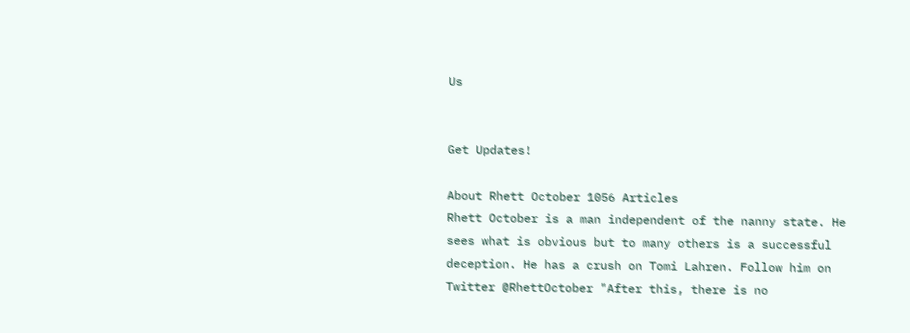Us


Get Updates!

About Rhett October 1056 Articles
Rhett October is a man independent of the nanny state. He sees what is obvious but to many others is a successful deception. He has a crush on Tomi Lahren. Follow him on Twitter @RhettOctober "After this, there is no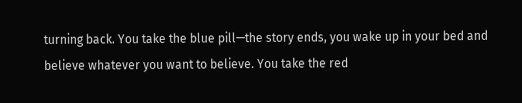turning back. You take the blue pill—the story ends, you wake up in your bed and believe whatever you want to believe. You take the red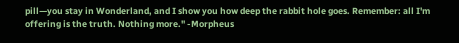pill—you stay in Wonderland, and I show you how deep the rabbit hole goes. Remember: all I'm offering is the truth. Nothing more." -Morpheus